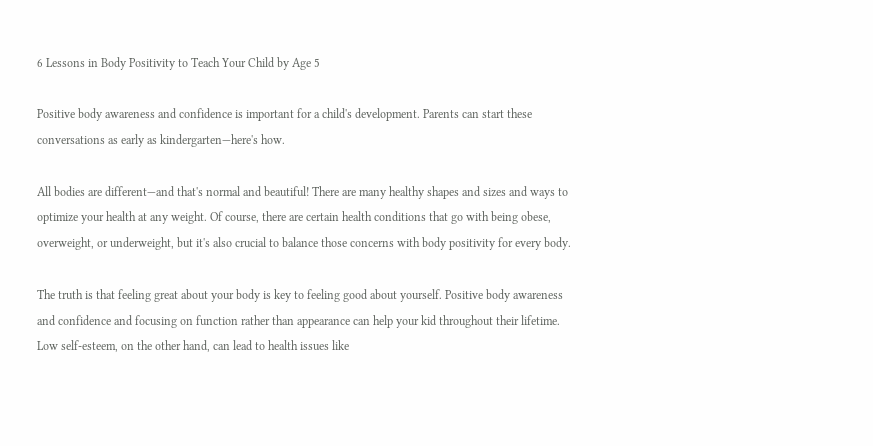6 Lessons in Body Positivity to Teach Your Child by Age 5

Positive body awareness and confidence is important for a child's development. Parents can start these conversations as early as kindergarten—here's how.

All bodies are different—and that's normal and beautiful! There are many healthy shapes and sizes and ways to optimize your health at any weight. Of course, there are certain health conditions that go with being obese, overweight, or underweight, but it's also crucial to balance those concerns with body positivity for every body.

The truth is that feeling great about your body is key to feeling good about yourself. Positive body awareness and confidence and focusing on function rather than appearance can help your kid throughout their lifetime. Low self-esteem, on the other hand, can lead to health issues like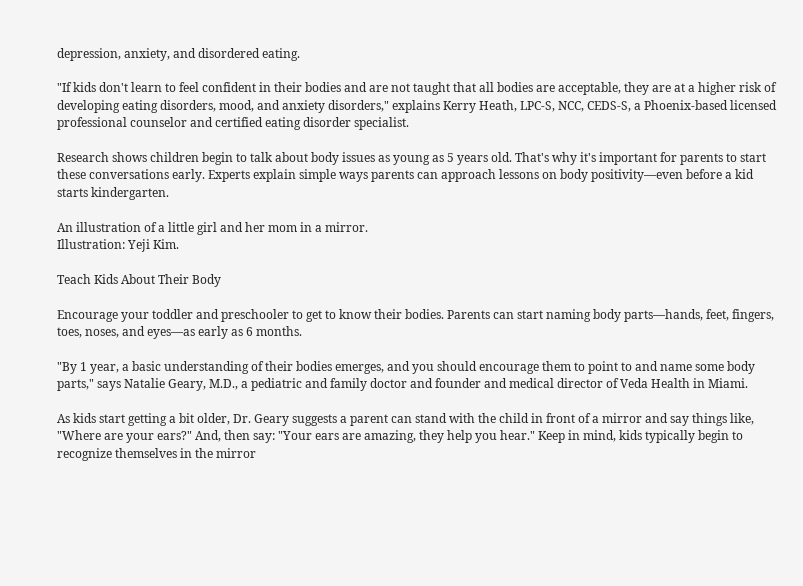depression, anxiety, and disordered eating.

"If kids don't learn to feel confident in their bodies and are not taught that all bodies are acceptable, they are at a higher risk of developing eating disorders, mood, and anxiety disorders," explains Kerry Heath, LPC-S, NCC, CEDS-S, a Phoenix-based licensed professional counselor and certified eating disorder specialist.

Research shows children begin to talk about body issues as young as 5 years old. That's why it's important for parents to start these conversations early. Experts explain simple ways parents can approach lessons on body positivity—even before a kid starts kindergarten.

An illustration of a little girl and her mom in a mirror.
Illustration: Yeji Kim.

Teach Kids About Their Body

Encourage your toddler and preschooler to get to know their bodies. Parents can start naming body parts—hands, feet, fingers, toes, noses, and eyes—as early as 6 months.

"By 1 year, a basic understanding of their bodies emerges, and you should encourage them to point to and name some body parts," says Natalie Geary, M.D., a pediatric and family doctor and founder and medical director of Veda Health in Miami.

As kids start getting a bit older, Dr. Geary suggests a parent can stand with the child in front of a mirror and say things like, "Where are your ears?" And, then say: "Your ears are amazing, they help you hear." Keep in mind, kids typically begin to recognize themselves in the mirror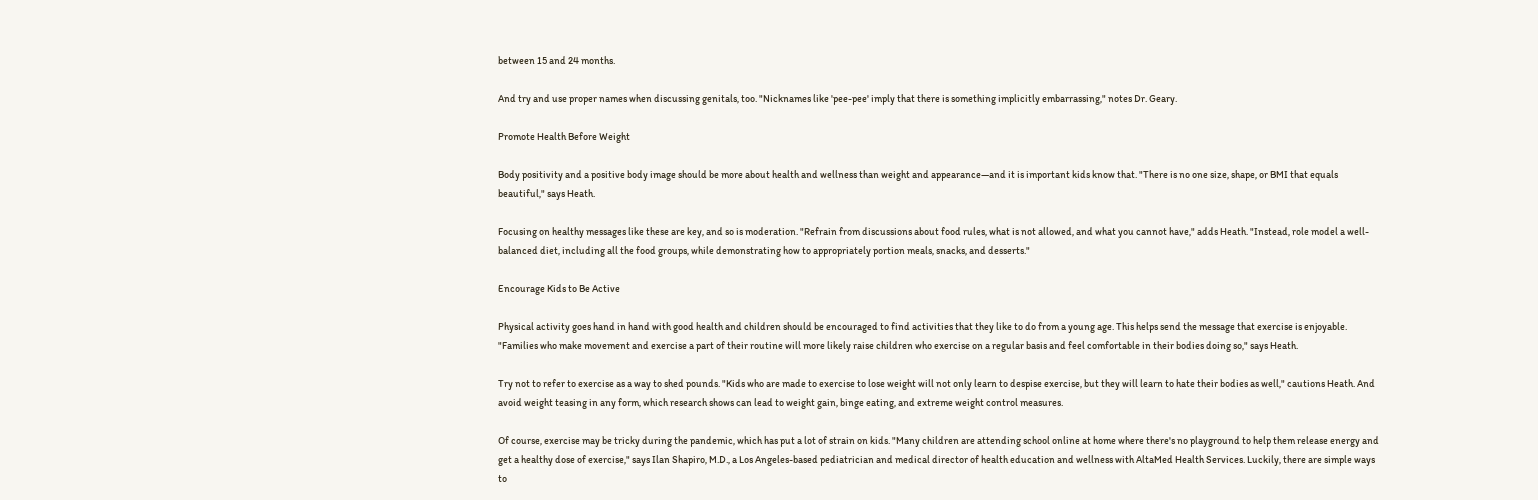between 15 and 24 months.

And try and use proper names when discussing genitals, too. "Nicknames like 'pee-pee' imply that there is something implicitly embarrassing," notes Dr. Geary.

Promote Health Before Weight

Body positivity and a positive body image should be more about health and wellness than weight and appearance—and it is important kids know that. "There is no one size, shape, or BMI that equals beautiful," says Heath.

Focusing on healthy messages like these are key, and so is moderation. "Refrain from discussions about food rules, what is not allowed, and what you cannot have," adds Heath. "Instead, role model a well-balanced diet, including all the food groups, while demonstrating how to appropriately portion meals, snacks, and desserts."

Encourage Kids to Be Active

Physical activity goes hand in hand with good health and children should be encouraged to find activities that they like to do from a young age. This helps send the message that exercise is enjoyable. "Families who make movement and exercise a part of their routine will more likely raise children who exercise on a regular basis and feel comfortable in their bodies doing so," says Heath.

Try not to refer to exercise as a way to shed pounds. "Kids who are made to exercise to lose weight will not only learn to despise exercise, but they will learn to hate their bodies as well," cautions Heath. And avoid weight teasing in any form, which research shows can lead to weight gain, binge eating, and extreme weight control measures.

Of course, exercise may be tricky during the pandemic, which has put a lot of strain on kids. "Many children are attending school online at home where there's no playground to help them release energy and get a healthy dose of exercise," says Ilan Shapiro, M.D., a Los Angeles-based pediatrician and medical director of health education and wellness with AltaMed Health Services. Luckily, there are simple ways to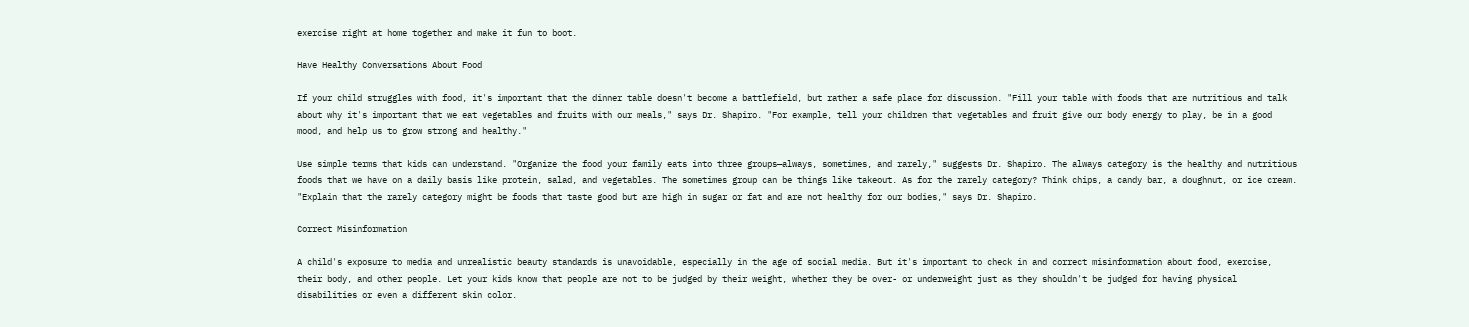exercise right at home together and make it fun to boot.

Have Healthy Conversations About Food

If your child struggles with food, it's important that the dinner table doesn't become a battlefield, but rather a safe place for discussion. "Fill your table with foods that are nutritious and talk about why it's important that we eat vegetables and fruits with our meals," says Dr. Shapiro. "For example, tell your children that vegetables and fruit give our body energy to play, be in a good mood, and help us to grow strong and healthy."

Use simple terms that kids can understand. "Organize the food your family eats into three groups—always, sometimes, and rarely," suggests Dr. Shapiro. The always category is the healthy and nutritious foods that we have on a daily basis like protein, salad, and vegetables. The sometimes group can be things like takeout. As for the rarely category? Think chips, a candy bar, a doughnut, or ice cream. "Explain that the rarely category might be foods that taste good but are high in sugar or fat and are not healthy for our bodies," says Dr. Shapiro.

Correct Misinformation

A child's exposure to media and unrealistic beauty standards is unavoidable, especially in the age of social media. But it's important to check in and correct misinformation about food, exercise, their body, and other people. Let your kids know that people are not to be judged by their weight, whether they be over- or underweight just as they shouldn't be judged for having physical disabilities or even a different skin color.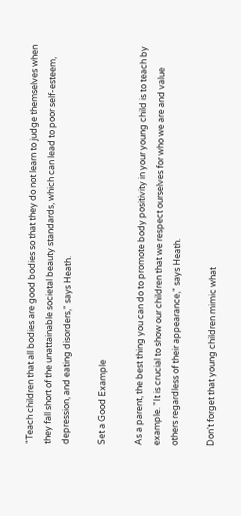"Teach children that all bodies are good bodies so that they do not learn to judge themselves when they fall short of the unattainable societal beauty standards, which can lead to poor self-esteem, depression, and eating disorders," says Heath.

Set a Good Example

As a parent, the best thing you can do to promote body positivity in your young child is to teach by example. "It is crucial to show our children that we respect ourselves for who we are and value others regardless of their appearance," says Heath.

Don't forget that young children mimic what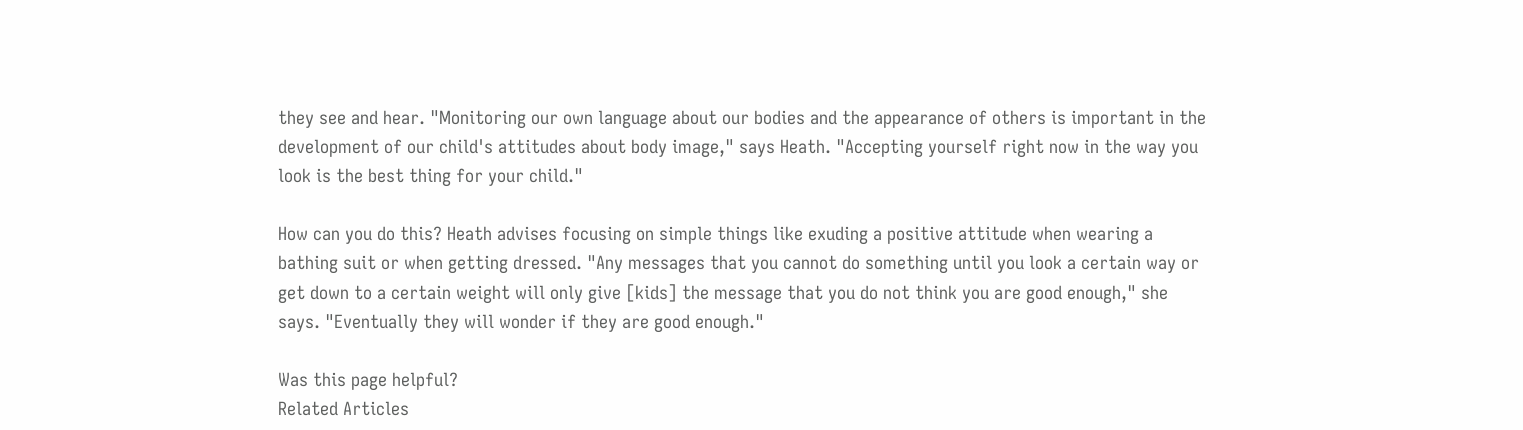they see and hear. "Monitoring our own language about our bodies and the appearance of others is important in the development of our child's attitudes about body image," says Heath. "Accepting yourself right now in the way you look is the best thing for your child."

How can you do this? Heath advises focusing on simple things like exuding a positive attitude when wearing a bathing suit or when getting dressed. "Any messages that you cannot do something until you look a certain way or get down to a certain weight will only give [kids] the message that you do not think you are good enough," she says. "Eventually they will wonder if they are good enough."

Was this page helpful?
Related Articles